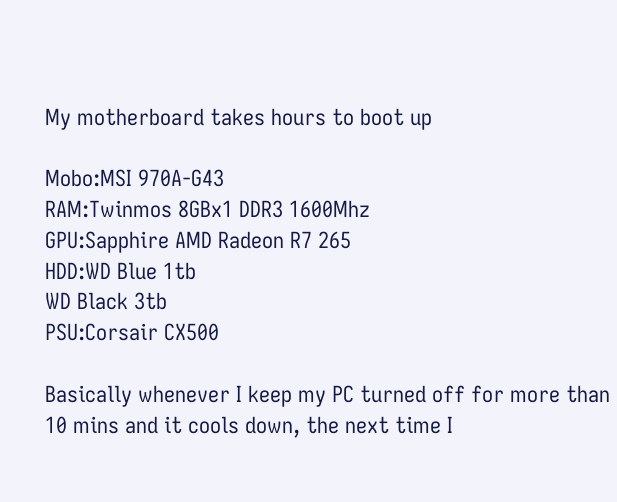My motherboard takes hours to boot up

Mobo:MSI 970A-G43
RAM:Twinmos 8GBx1 DDR3 1600Mhz
GPU:Sapphire AMD Radeon R7 265
HDD:WD Blue 1tb
WD Black 3tb
PSU:Corsair CX500

Basically whenever I keep my PC turned off for more than 10 mins and it cools down, the next time I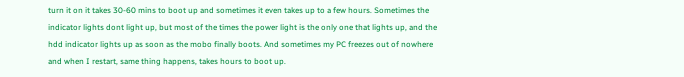turn it on it takes 30-60 mins to boot up and sometimes it even takes up to a few hours. Sometimes the indicator lights dont light up, but most of the times the power light is the only one that lights up, and the hdd indicator lights up as soon as the mobo finally boots. And sometimes my PC freezes out of nowhere and when I restart, same thing happens, takes hours to boot up.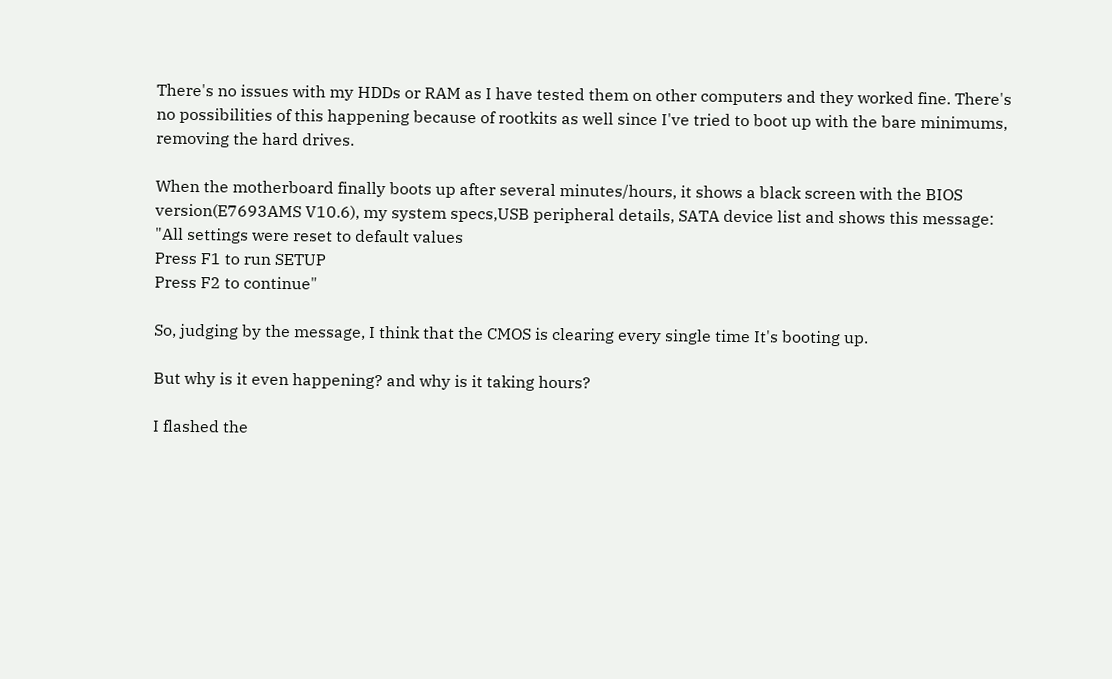There's no issues with my HDDs or RAM as I have tested them on other computers and they worked fine. There's no possibilities of this happening because of rootkits as well since I've tried to boot up with the bare minimums, removing the hard drives.

When the motherboard finally boots up after several minutes/hours, it shows a black screen with the BIOS version(E7693AMS V10.6), my system specs,USB peripheral details, SATA device list and shows this message:
"All settings were reset to default values
Press F1 to run SETUP
Press F2 to continue"

So, judging by the message, I think that the CMOS is clearing every single time It's booting up.

But why is it even happening? and why is it taking hours?

I flashed the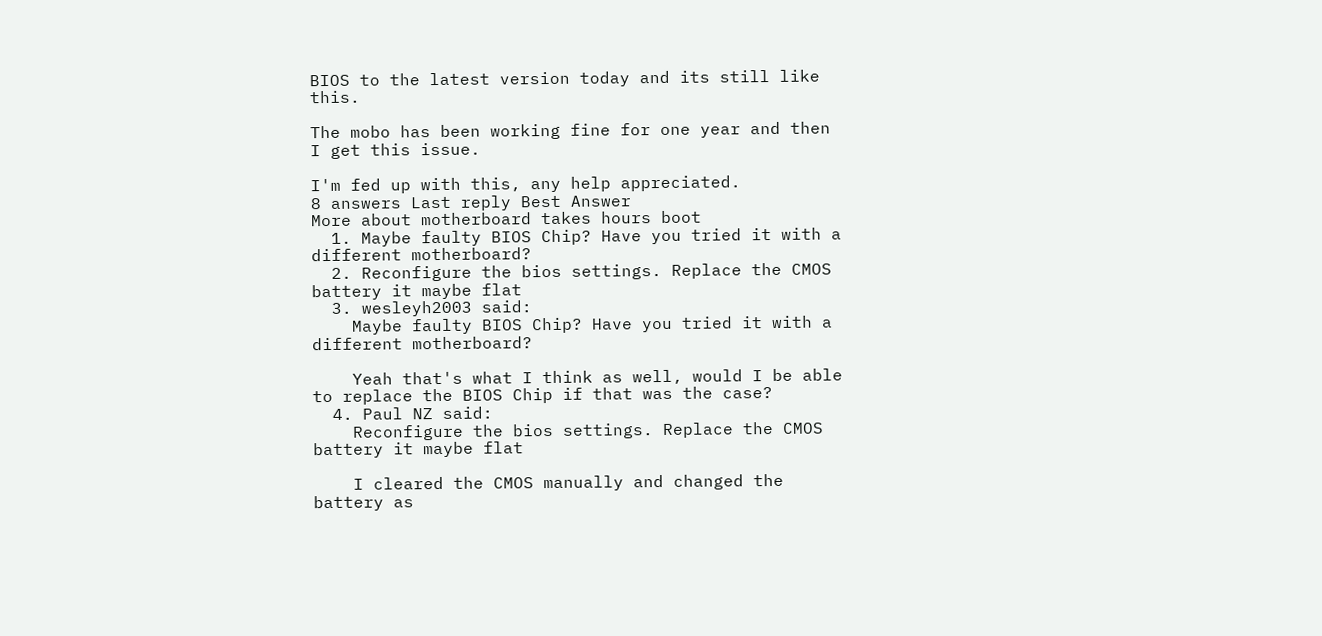BIOS to the latest version today and its still like this.

The mobo has been working fine for one year and then I get this issue.

I'm fed up with this, any help appreciated.
8 answers Last reply Best Answer
More about motherboard takes hours boot
  1. Maybe faulty BIOS Chip? Have you tried it with a different motherboard?
  2. Reconfigure the bios settings. Replace the CMOS battery it maybe flat
  3. wesleyh2003 said:
    Maybe faulty BIOS Chip? Have you tried it with a different motherboard?

    Yeah that's what I think as well, would I be able to replace the BIOS Chip if that was the case?
  4. Paul NZ said:
    Reconfigure the bios settings. Replace the CMOS battery it maybe flat

    I cleared the CMOS manually and changed the battery as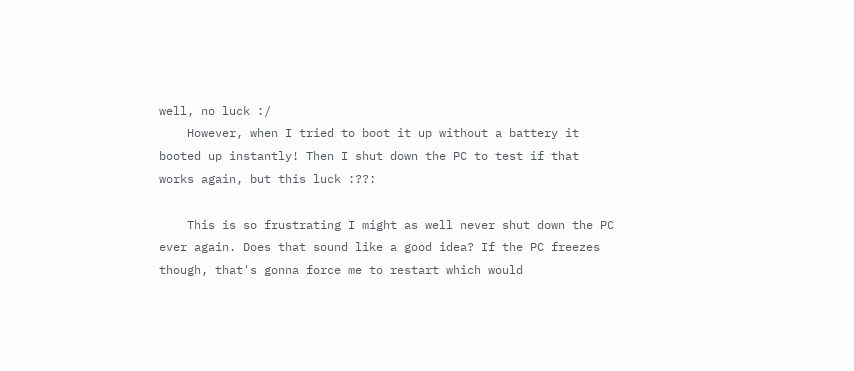well, no luck :/
    However, when I tried to boot it up without a battery it booted up instantly! Then I shut down the PC to test if that works again, but this luck :??:

    This is so frustrating I might as well never shut down the PC ever again. Does that sound like a good idea? If the PC freezes though, that's gonna force me to restart which would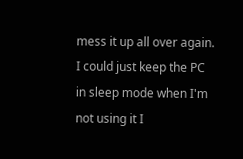mess it up all over again. I could just keep the PC in sleep mode when I'm not using it I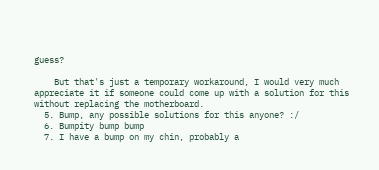guess?

    But that's just a temporary workaround, I would very much appreciate it if someone could come up with a solution for this without replacing the motherboard.
  5. Bump, any possible solutions for this anyone? :/
  6. Bumpity bump bump
  7. I have a bump on my chin, probably a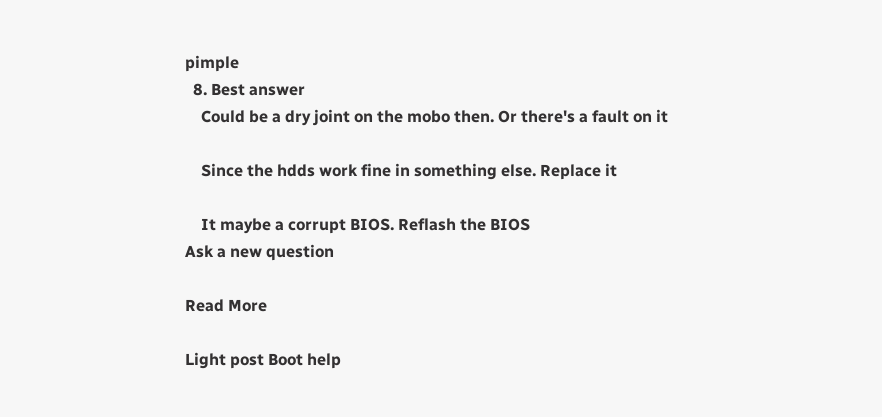pimple
  8. Best answer
    Could be a dry joint on the mobo then. Or there's a fault on it

    Since the hdds work fine in something else. Replace it

    It maybe a corrupt BIOS. Reflash the BIOS
Ask a new question

Read More

Light post Boot help